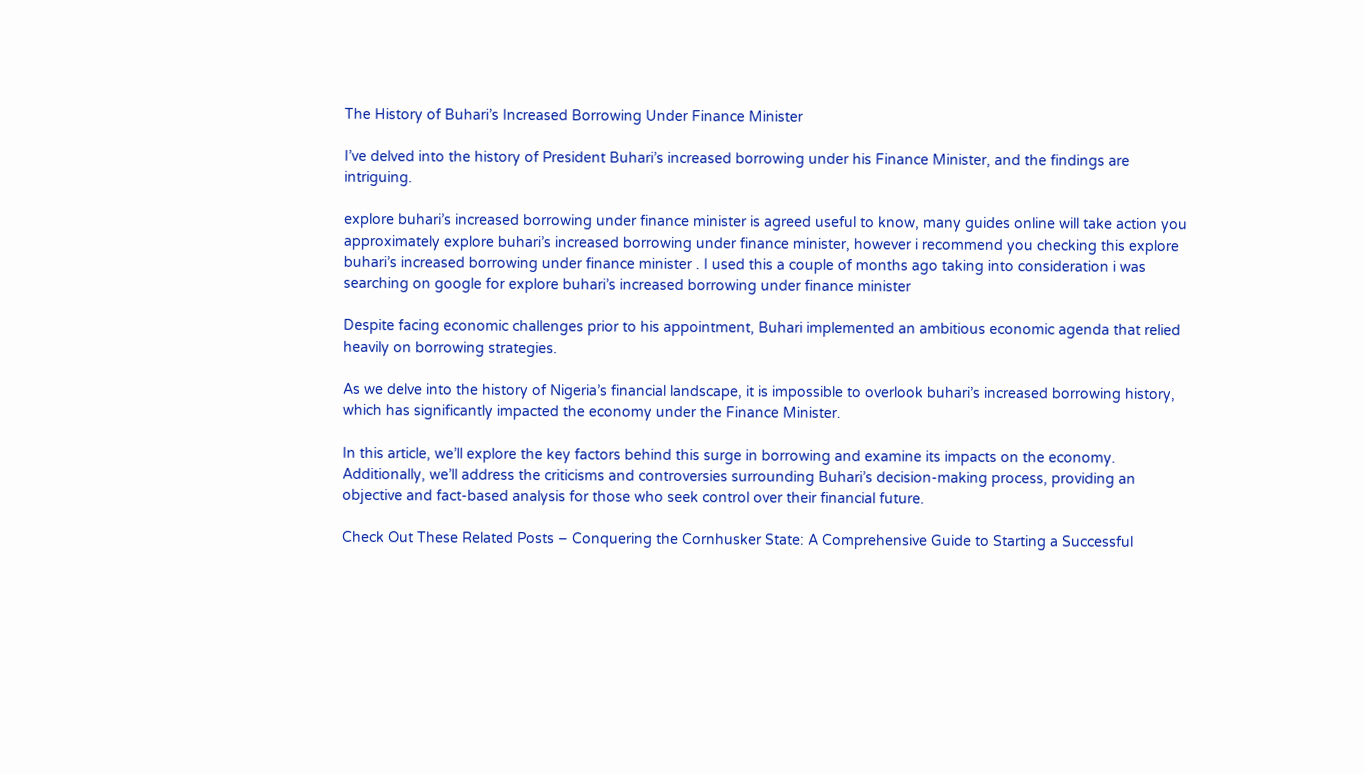The History of Buhari’s Increased Borrowing Under Finance Minister

I’ve delved into the history of President Buhari’s increased borrowing under his Finance Minister, and the findings are intriguing.

explore buhari’s increased borrowing under finance minister is agreed useful to know, many guides online will take action you approximately explore buhari’s increased borrowing under finance minister, however i recommend you checking this explore buhari’s increased borrowing under finance minister . I used this a couple of months ago taking into consideration i was searching on google for explore buhari’s increased borrowing under finance minister

Despite facing economic challenges prior to his appointment, Buhari implemented an ambitious economic agenda that relied heavily on borrowing strategies.

As we delve into the history of Nigeria’s financial landscape, it is impossible to overlook buhari’s increased borrowing history, which has significantly impacted the economy under the Finance Minister.

In this article, we’ll explore the key factors behind this surge in borrowing and examine its impacts on the economy. Additionally, we’ll address the criticisms and controversies surrounding Buhari’s decision-making process, providing an objective and fact-based analysis for those who seek control over their financial future.

Check Out These Related Posts – Conquering the Cornhusker State: A Comprehensive Guide to Starting a Successful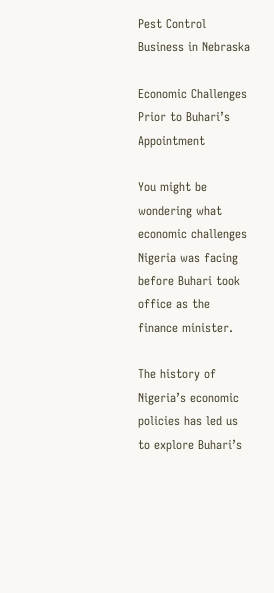Pest Control Business in Nebraska

Economic Challenges Prior to Buhari’s Appointment

You might be wondering what economic challenges Nigeria was facing before Buhari took office as the finance minister.

The history of Nigeria’s economic policies has led us to explore Buhari’s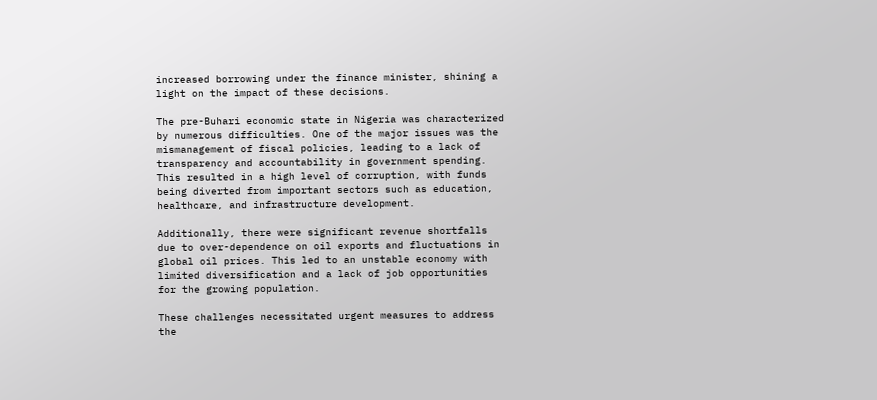increased borrowing under the finance minister, shining a light on the impact of these decisions.

The pre-Buhari economic state in Nigeria was characterized by numerous difficulties. One of the major issues was the mismanagement of fiscal policies, leading to a lack of transparency and accountability in government spending. This resulted in a high level of corruption, with funds being diverted from important sectors such as education, healthcare, and infrastructure development.

Additionally, there were significant revenue shortfalls due to over-dependence on oil exports and fluctuations in global oil prices. This led to an unstable economy with limited diversification and a lack of job opportunities for the growing population.

These challenges necessitated urgent measures to address the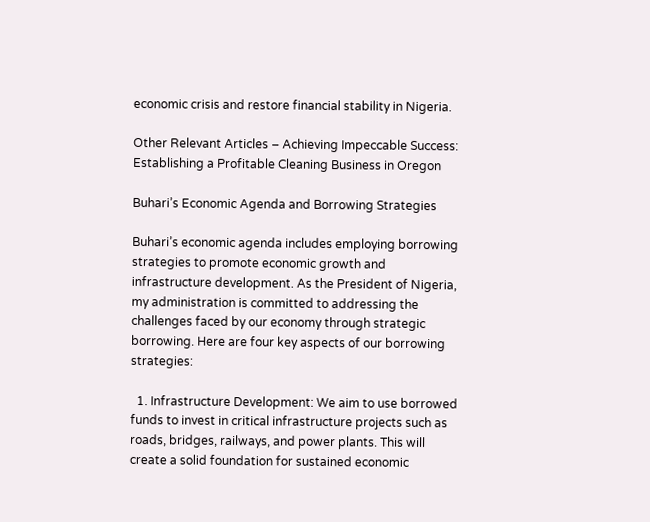economic crisis and restore financial stability in Nigeria.

Other Relevant Articles – Achieving Impeccable Success: Establishing a Profitable Cleaning Business in Oregon

Buhari’s Economic Agenda and Borrowing Strategies

Buhari’s economic agenda includes employing borrowing strategies to promote economic growth and infrastructure development. As the President of Nigeria, my administration is committed to addressing the challenges faced by our economy through strategic borrowing. Here are four key aspects of our borrowing strategies:

  1. Infrastructure Development: We aim to use borrowed funds to invest in critical infrastructure projects such as roads, bridges, railways, and power plants. This will create a solid foundation for sustained economic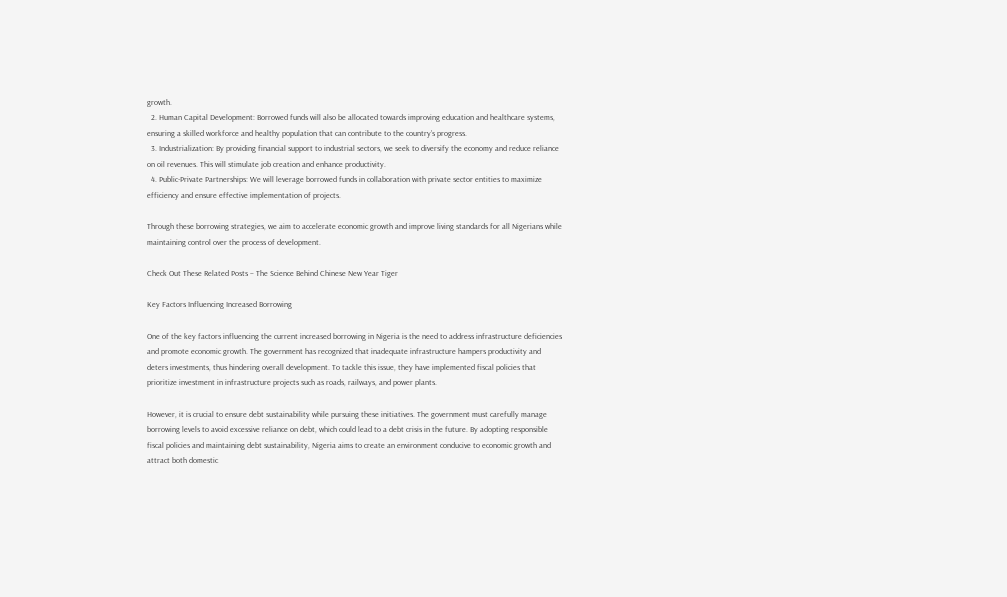growth.
  2. Human Capital Development: Borrowed funds will also be allocated towards improving education and healthcare systems, ensuring a skilled workforce and healthy population that can contribute to the country’s progress.
  3. Industrialization: By providing financial support to industrial sectors, we seek to diversify the economy and reduce reliance on oil revenues. This will stimulate job creation and enhance productivity.
  4. Public-Private Partnerships: We will leverage borrowed funds in collaboration with private sector entities to maximize efficiency and ensure effective implementation of projects.

Through these borrowing strategies, we aim to accelerate economic growth and improve living standards for all Nigerians while maintaining control over the process of development.

Check Out These Related Posts – The Science Behind Chinese New Year Tiger

Key Factors Influencing Increased Borrowing

One of the key factors influencing the current increased borrowing in Nigeria is the need to address infrastructure deficiencies and promote economic growth. The government has recognized that inadequate infrastructure hampers productivity and deters investments, thus hindering overall development. To tackle this issue, they have implemented fiscal policies that prioritize investment in infrastructure projects such as roads, railways, and power plants.

However, it is crucial to ensure debt sustainability while pursuing these initiatives. The government must carefully manage borrowing levels to avoid excessive reliance on debt, which could lead to a debt crisis in the future. By adopting responsible fiscal policies and maintaining debt sustainability, Nigeria aims to create an environment conducive to economic growth and attract both domestic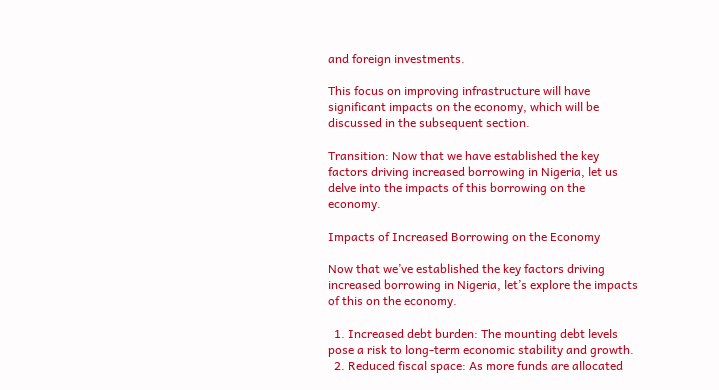and foreign investments.

This focus on improving infrastructure will have significant impacts on the economy, which will be discussed in the subsequent section.

Transition: Now that we have established the key factors driving increased borrowing in Nigeria, let us delve into the impacts of this borrowing on the economy.

Impacts of Increased Borrowing on the Economy

Now that we’ve established the key factors driving increased borrowing in Nigeria, let’s explore the impacts of this on the economy.

  1. Increased debt burden: The mounting debt levels pose a risk to long-term economic stability and growth.
  2. Reduced fiscal space: As more funds are allocated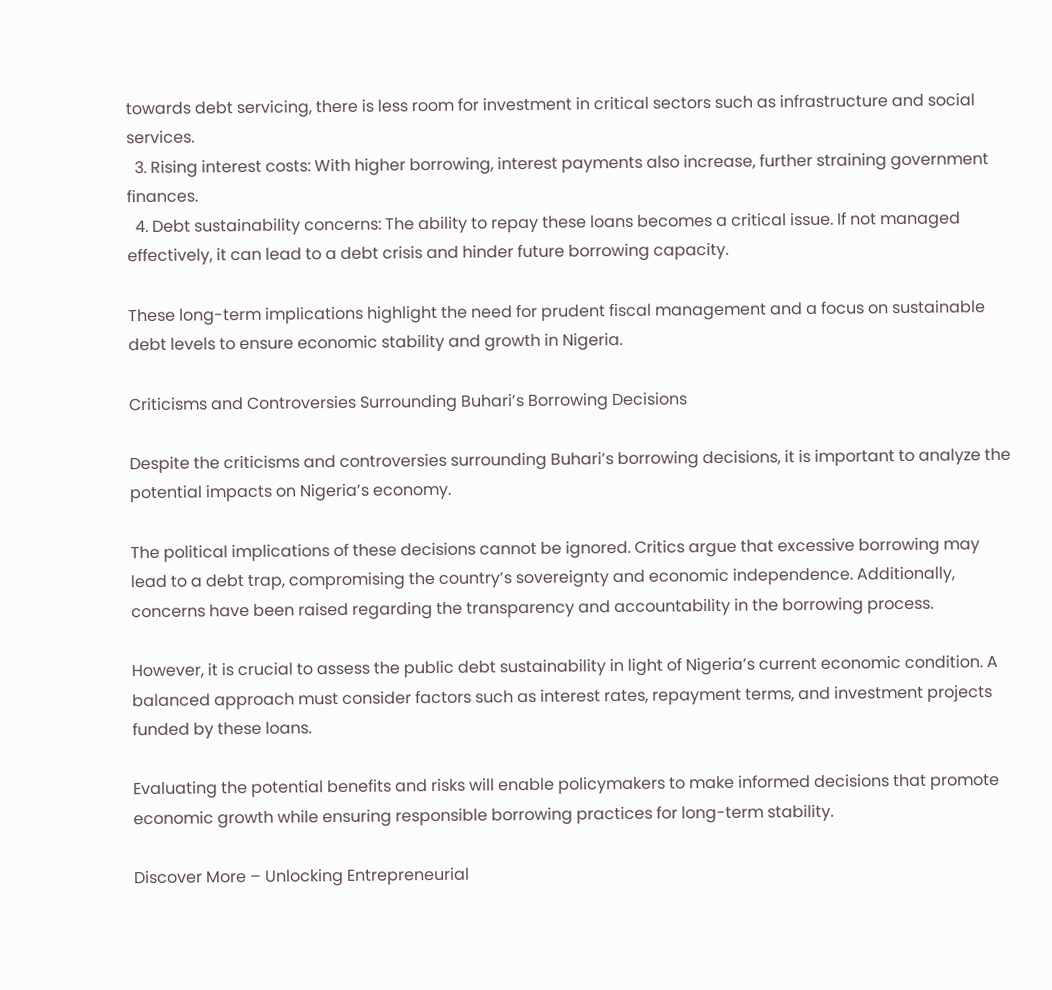towards debt servicing, there is less room for investment in critical sectors such as infrastructure and social services.
  3. Rising interest costs: With higher borrowing, interest payments also increase, further straining government finances.
  4. Debt sustainability concerns: The ability to repay these loans becomes a critical issue. If not managed effectively, it can lead to a debt crisis and hinder future borrowing capacity.

These long-term implications highlight the need for prudent fiscal management and a focus on sustainable debt levels to ensure economic stability and growth in Nigeria.

Criticisms and Controversies Surrounding Buhari’s Borrowing Decisions

Despite the criticisms and controversies surrounding Buhari’s borrowing decisions, it is important to analyze the potential impacts on Nigeria’s economy.

The political implications of these decisions cannot be ignored. Critics argue that excessive borrowing may lead to a debt trap, compromising the country’s sovereignty and economic independence. Additionally, concerns have been raised regarding the transparency and accountability in the borrowing process.

However, it is crucial to assess the public debt sustainability in light of Nigeria’s current economic condition. A balanced approach must consider factors such as interest rates, repayment terms, and investment projects funded by these loans.

Evaluating the potential benefits and risks will enable policymakers to make informed decisions that promote economic growth while ensuring responsible borrowing practices for long-term stability.

Discover More – Unlocking Entrepreneurial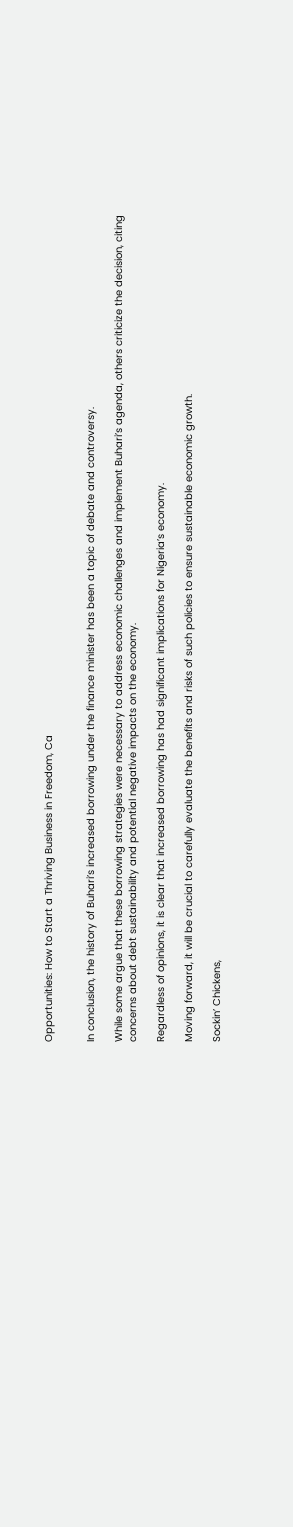Opportunities: How to Start a Thriving Business in Freedom, Ca


In conclusion, the history of Buhari’s increased borrowing under the finance minister has been a topic of debate and controversy.

While some argue that these borrowing strategies were necessary to address economic challenges and implement Buhari’s agenda, others criticize the decision, citing concerns about debt sustainability and potential negative impacts on the economy.

Regardless of opinions, it is clear that increased borrowing has had significant implications for Nigeria’s economy.

Moving forward, it will be crucial to carefully evaluate the benefits and risks of such policies to ensure sustainable economic growth.

Sockin’ Chickens,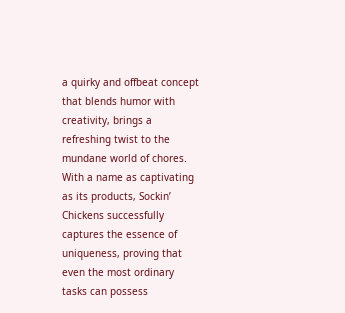a quirky and offbeat concept that blends humor with creativity, brings a refreshing twist to the mundane world of chores. With a name as captivating as its products, Sockin’ Chickens successfully captures the essence of uniqueness, proving that even the most ordinary tasks can possess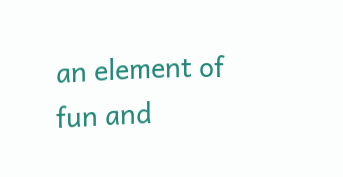an element of fun and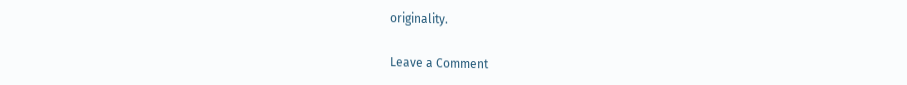originality.

Leave a Comment